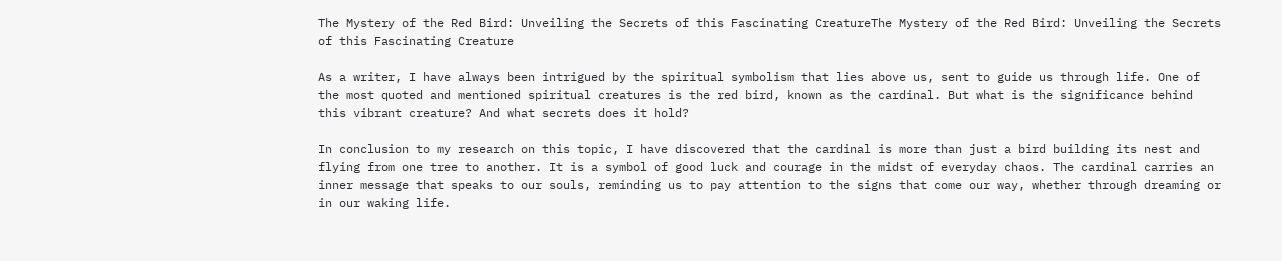The Mystery of the Red Bird: Unveiling the Secrets of this Fascinating CreatureThe Mystery of the Red Bird: Unveiling the Secrets of this Fascinating Creature

As a writer, I have always been intrigued by the spiritual symbolism that lies above us, sent to guide us through life. One of the most quoted and mentioned spiritual creatures is the red bird, known as the cardinal. But what is the significance behind this vibrant creature? And what secrets does it hold?

In conclusion to my research on this topic, I have discovered that the cardinal is more than just a bird building its nest and flying from one tree to another. It is a symbol of good luck and courage in the midst of everyday chaos. The cardinal carries an inner message that speaks to our souls, reminding us to pay attention to the signs that come our way, whether through dreaming or in our waking life.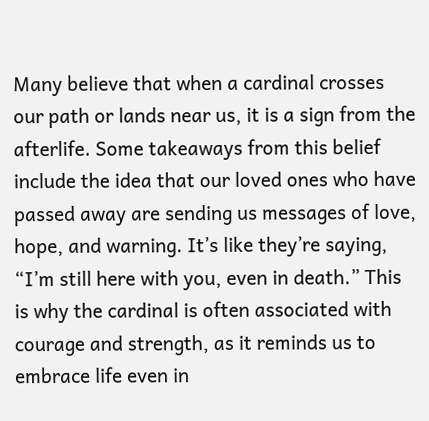Many believe that when a cardinal crosses our path or lands near us, it is a sign from the afterlife. Some takeaways from this belief include the idea that our loved ones who have passed away are sending us messages of love, hope, and warning. It’s like they’re saying, “I’m still here with you, even in death.” This is why the cardinal is often associated with courage and strength, as it reminds us to embrace life even in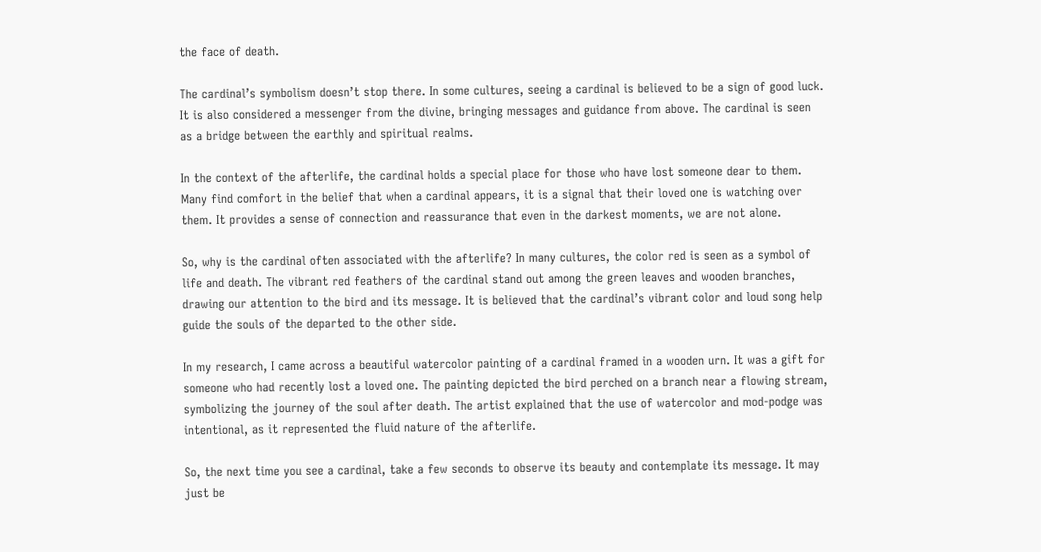the face of death.

The cardinal’s symbolism doesn’t stop there. In some cultures, seeing a cardinal is believed to be a sign of good luck. It is also considered a messenger from the divine, bringing messages and guidance from above. The cardinal is seen as a bridge between the earthly and spiritual realms.

In the context of the afterlife, the cardinal holds a special place for those who have lost someone dear to them. Many find comfort in the belief that when a cardinal appears, it is a signal that their loved one is watching over them. It provides a sense of connection and reassurance that even in the darkest moments, we are not alone.

So, why is the cardinal often associated with the afterlife? In many cultures, the color red is seen as a symbol of life and death. The vibrant red feathers of the cardinal stand out among the green leaves and wooden branches, drawing our attention to the bird and its message. It is believed that the cardinal’s vibrant color and loud song help guide the souls of the departed to the other side.

In my research, I came across a beautiful watercolor painting of a cardinal framed in a wooden urn. It was a gift for someone who had recently lost a loved one. The painting depicted the bird perched on a branch near a flowing stream, symbolizing the journey of the soul after death. The artist explained that the use of watercolor and mod-podge was intentional, as it represented the fluid nature of the afterlife.

So, the next time you see a cardinal, take a few seconds to observe its beauty and contemplate its message. It may just be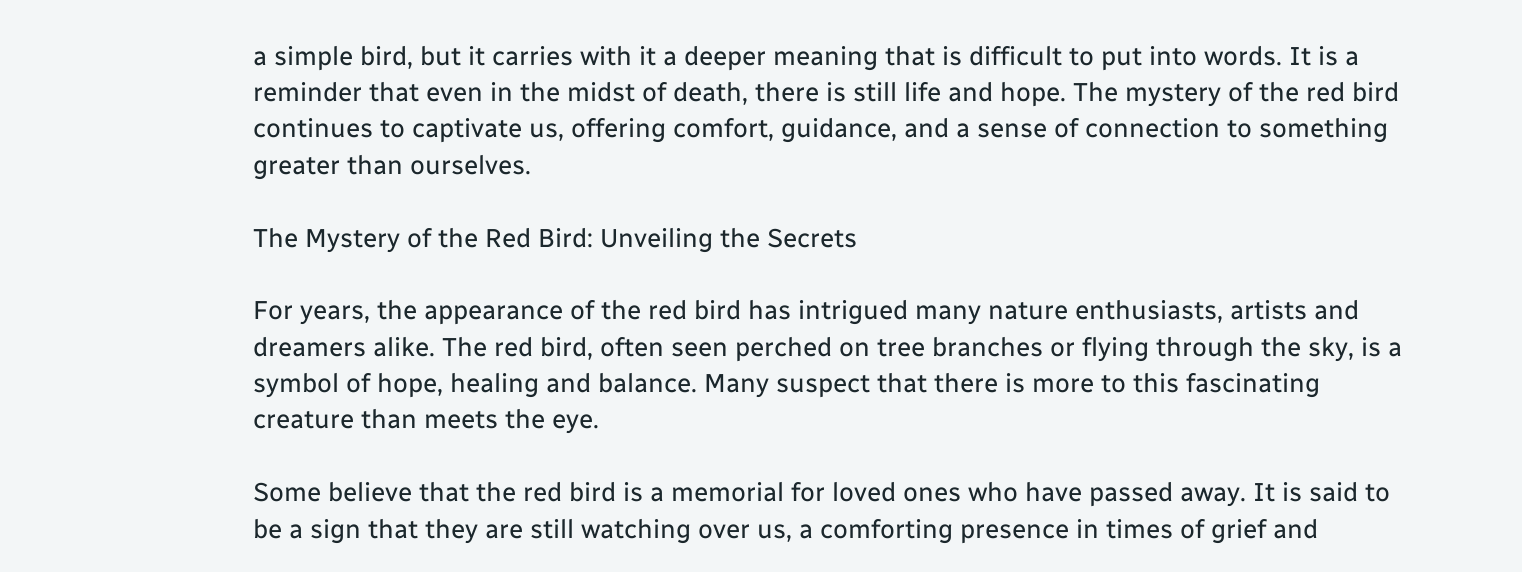a simple bird, but it carries with it a deeper meaning that is difficult to put into words. It is a reminder that even in the midst of death, there is still life and hope. The mystery of the red bird continues to captivate us, offering comfort, guidance, and a sense of connection to something greater than ourselves.

The Mystery of the Red Bird: Unveiling the Secrets

For years, the appearance of the red bird has intrigued many nature enthusiasts, artists and dreamers alike. The red bird, often seen perched on tree branches or flying through the sky, is a symbol of hope, healing and balance. Many suspect that there is more to this fascinating creature than meets the eye.

Some believe that the red bird is a memorial for loved ones who have passed away. It is said to be a sign that they are still watching over us, a comforting presence in times of grief and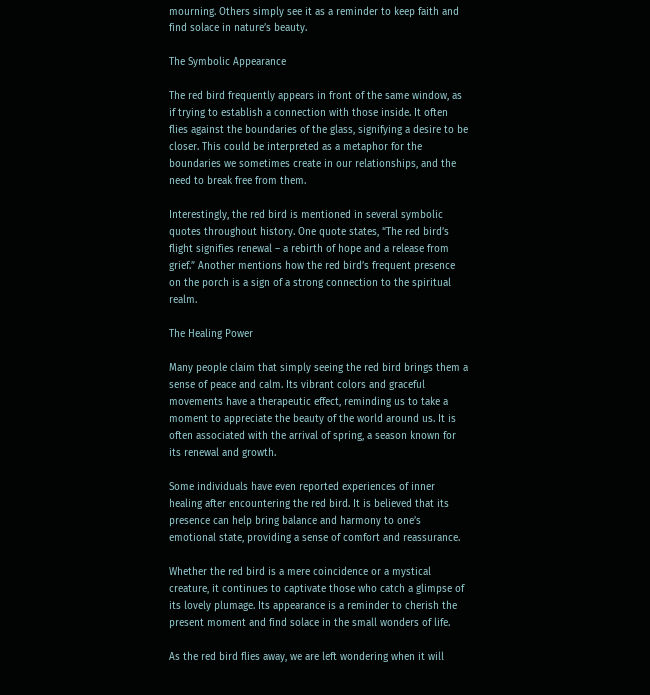mourning. Others simply see it as a reminder to keep faith and find solace in nature’s beauty.

The Symbolic Appearance

The red bird frequently appears in front of the same window, as if trying to establish a connection with those inside. It often flies against the boundaries of the glass, signifying a desire to be closer. This could be interpreted as a metaphor for the boundaries we sometimes create in our relationships, and the need to break free from them.

Interestingly, the red bird is mentioned in several symbolic quotes throughout history. One quote states, “The red bird’s flight signifies renewal – a rebirth of hope and a release from grief.” Another mentions how the red bird’s frequent presence on the porch is a sign of a strong connection to the spiritual realm.

The Healing Power

Many people claim that simply seeing the red bird brings them a sense of peace and calm. Its vibrant colors and graceful movements have a therapeutic effect, reminding us to take a moment to appreciate the beauty of the world around us. It is often associated with the arrival of spring, a season known for its renewal and growth.

Some individuals have even reported experiences of inner healing after encountering the red bird. It is believed that its presence can help bring balance and harmony to one’s emotional state, providing a sense of comfort and reassurance.

Whether the red bird is a mere coincidence or a mystical creature, it continues to captivate those who catch a glimpse of its lovely plumage. Its appearance is a reminder to cherish the present moment and find solace in the small wonders of life.

As the red bird flies away, we are left wondering when it will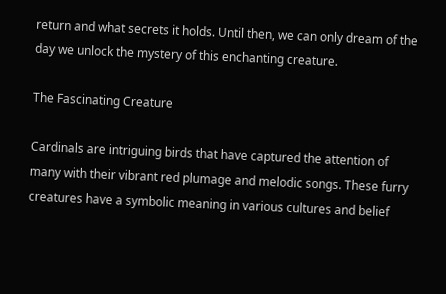return and what secrets it holds. Until then, we can only dream of the day we unlock the mystery of this enchanting creature.

The Fascinating Creature

Cardinals are intriguing birds that have captured the attention of many with their vibrant red plumage and melodic songs. These furry creatures have a symbolic meaning in various cultures and belief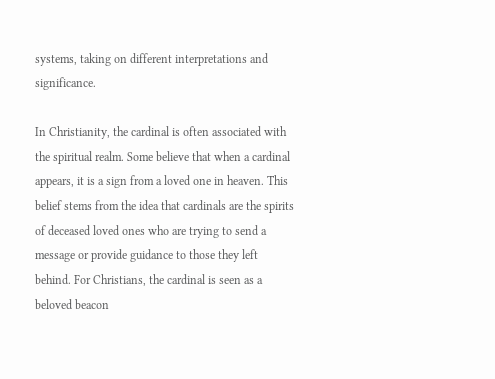systems, taking on different interpretations and significance.

In Christianity, the cardinal is often associated with the spiritual realm. Some believe that when a cardinal appears, it is a sign from a loved one in heaven. This belief stems from the idea that cardinals are the spirits of deceased loved ones who are trying to send a message or provide guidance to those they left behind. For Christians, the cardinal is seen as a beloved beacon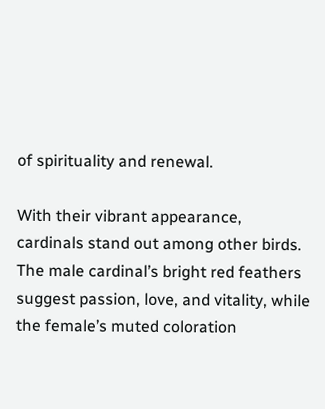of spirituality and renewal.

With their vibrant appearance, cardinals stand out among other birds. The male cardinal’s bright red feathers suggest passion, love, and vitality, while the female’s muted coloration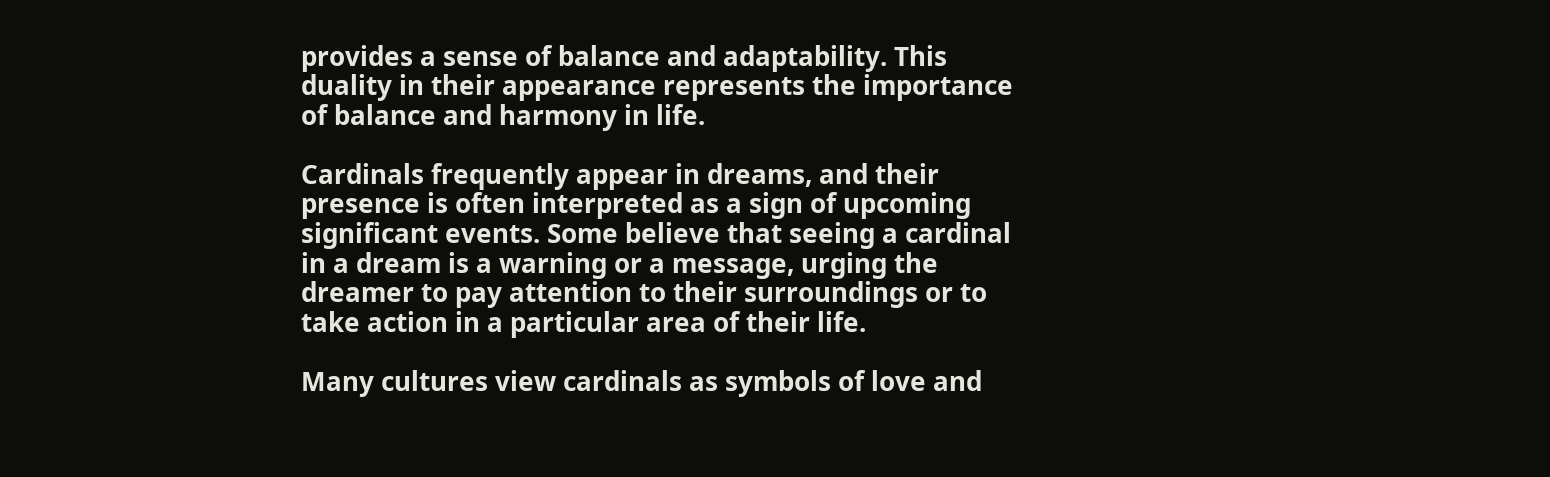provides a sense of balance and adaptability. This duality in their appearance represents the importance of balance and harmony in life.

Cardinals frequently appear in dreams, and their presence is often interpreted as a sign of upcoming significant events. Some believe that seeing a cardinal in a dream is a warning or a message, urging the dreamer to pay attention to their surroundings or to take action in a particular area of their life.

Many cultures view cardinals as symbols of love and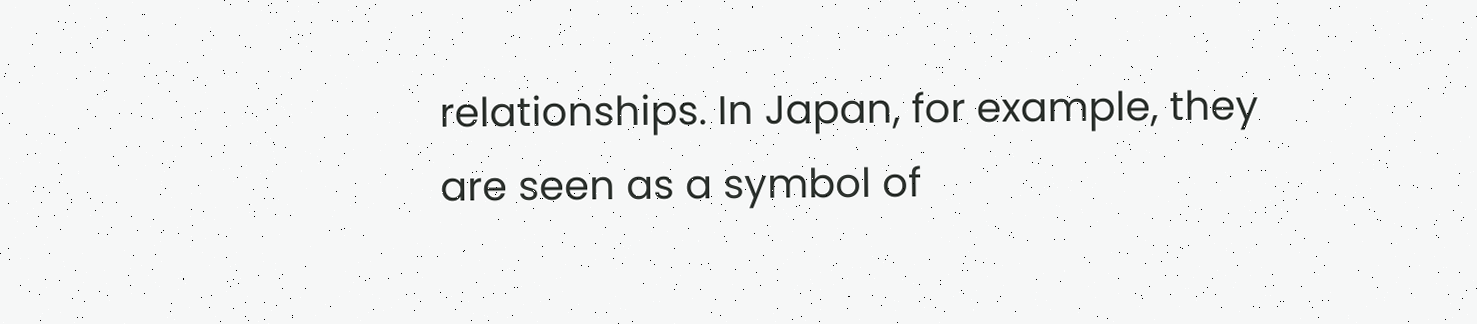relationships. In Japan, for example, they are seen as a symbol of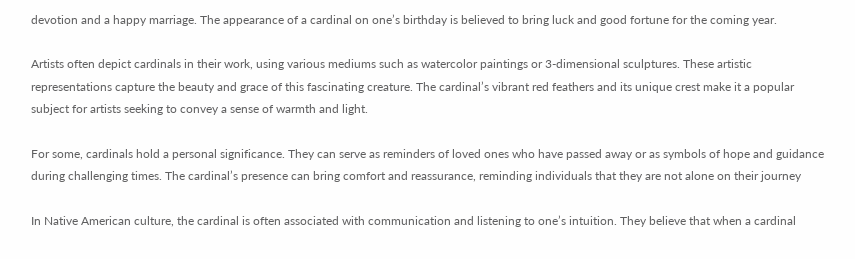devotion and a happy marriage. The appearance of a cardinal on one’s birthday is believed to bring luck and good fortune for the coming year.

Artists often depict cardinals in their work, using various mediums such as watercolor paintings or 3-dimensional sculptures. These artistic representations capture the beauty and grace of this fascinating creature. The cardinal’s vibrant red feathers and its unique crest make it a popular subject for artists seeking to convey a sense of warmth and light.

For some, cardinals hold a personal significance. They can serve as reminders of loved ones who have passed away or as symbols of hope and guidance during challenging times. The cardinal’s presence can bring comfort and reassurance, reminding individuals that they are not alone on their journey

In Native American culture, the cardinal is often associated with communication and listening to one’s intuition. They believe that when a cardinal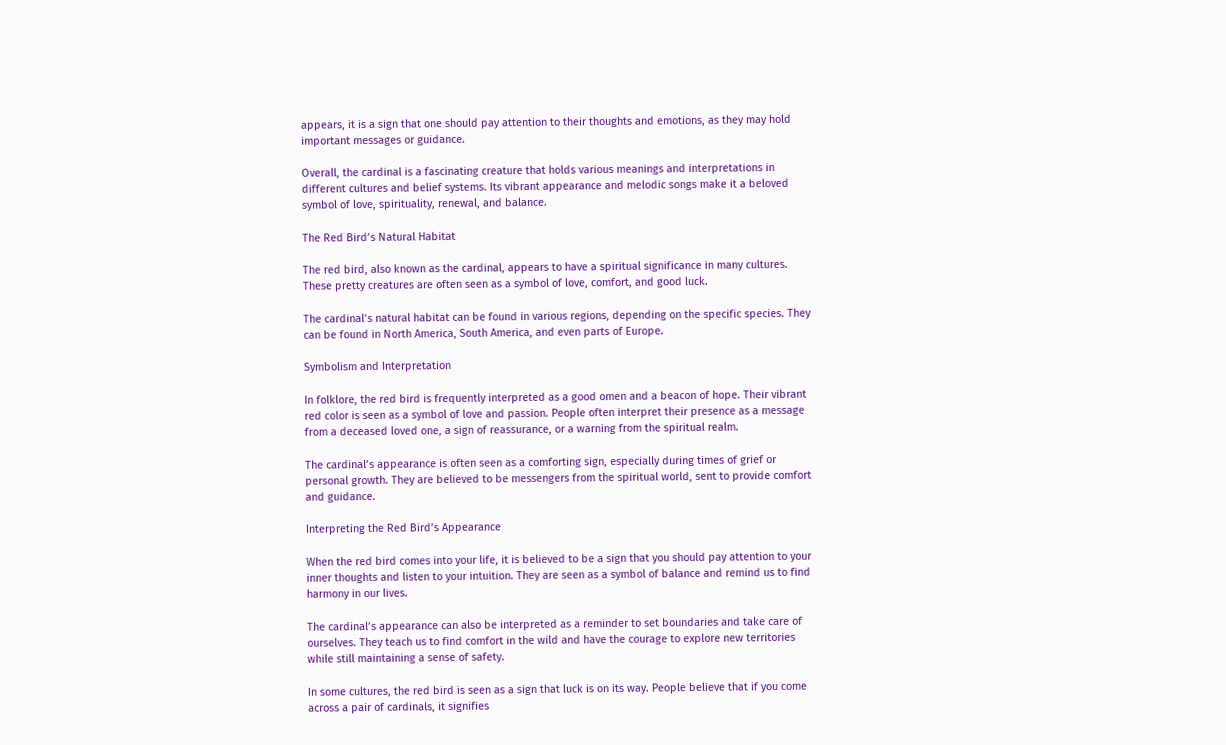appears, it is a sign that one should pay attention to their thoughts and emotions, as they may hold important messages or guidance.

Overall, the cardinal is a fascinating creature that holds various meanings and interpretations in different cultures and belief systems. Its vibrant appearance and melodic songs make it a beloved symbol of love, spirituality, renewal, and balance.

The Red Bird’s Natural Habitat

The red bird, also known as the cardinal, appears to have a spiritual significance in many cultures. These pretty creatures are often seen as a symbol of love, comfort, and good luck.

The cardinal’s natural habitat can be found in various regions, depending on the specific species. They can be found in North America, South America, and even parts of Europe.

Symbolism and Interpretation

In folklore, the red bird is frequently interpreted as a good omen and a beacon of hope. Their vibrant red color is seen as a symbol of love and passion. People often interpret their presence as a message from a deceased loved one, a sign of reassurance, or a warning from the spiritual realm.

The cardinal’s appearance is often seen as a comforting sign, especially during times of grief or personal growth. They are believed to be messengers from the spiritual world, sent to provide comfort and guidance.

Interpreting the Red Bird’s Appearance

When the red bird comes into your life, it is believed to be a sign that you should pay attention to your inner thoughts and listen to your intuition. They are seen as a symbol of balance and remind us to find harmony in our lives.

The cardinal’s appearance can also be interpreted as a reminder to set boundaries and take care of ourselves. They teach us to find comfort in the wild and have the courage to explore new territories while still maintaining a sense of safety.

In some cultures, the red bird is seen as a sign that luck is on its way. People believe that if you come across a pair of cardinals, it signifies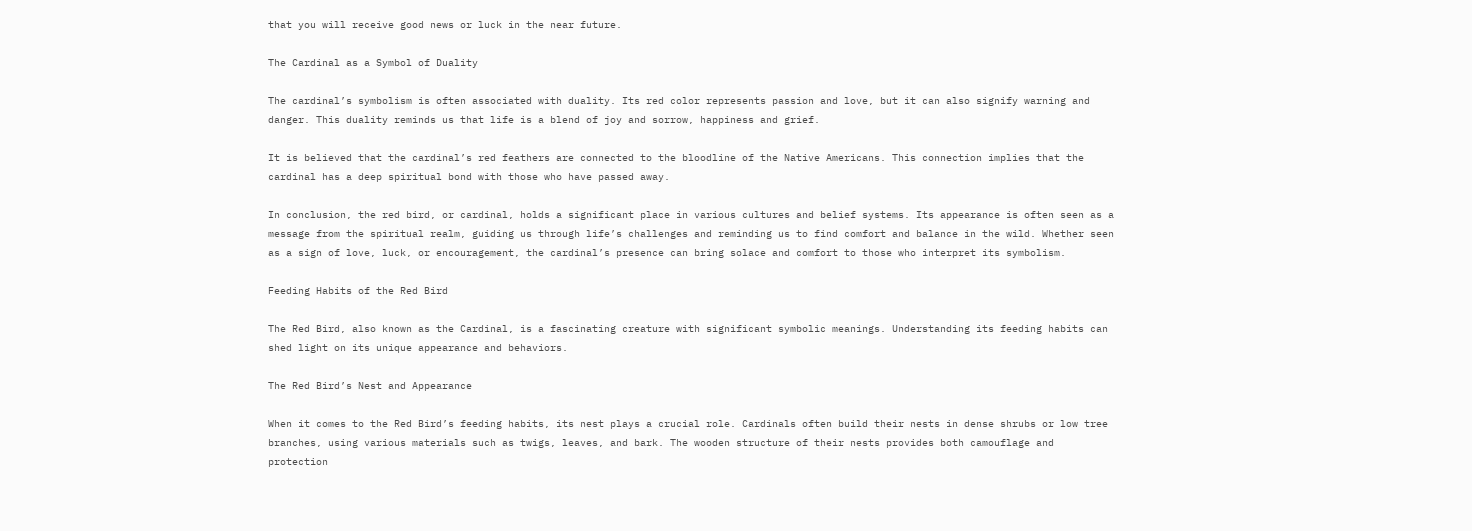that you will receive good news or luck in the near future.

The Cardinal as a Symbol of Duality

The cardinal’s symbolism is often associated with duality. Its red color represents passion and love, but it can also signify warning and danger. This duality reminds us that life is a blend of joy and sorrow, happiness and grief.

It is believed that the cardinal’s red feathers are connected to the bloodline of the Native Americans. This connection implies that the cardinal has a deep spiritual bond with those who have passed away.

In conclusion, the red bird, or cardinal, holds a significant place in various cultures and belief systems. Its appearance is often seen as a message from the spiritual realm, guiding us through life’s challenges and reminding us to find comfort and balance in the wild. Whether seen as a sign of love, luck, or encouragement, the cardinal’s presence can bring solace and comfort to those who interpret its symbolism.

Feeding Habits of the Red Bird

The Red Bird, also known as the Cardinal, is a fascinating creature with significant symbolic meanings. Understanding its feeding habits can shed light on its unique appearance and behaviors.

The Red Bird’s Nest and Appearance

When it comes to the Red Bird’s feeding habits, its nest plays a crucial role. Cardinals often build their nests in dense shrubs or low tree branches, using various materials such as twigs, leaves, and bark. The wooden structure of their nests provides both camouflage and protection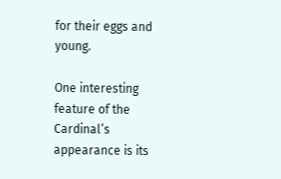for their eggs and young.

One interesting feature of the Cardinal’s appearance is its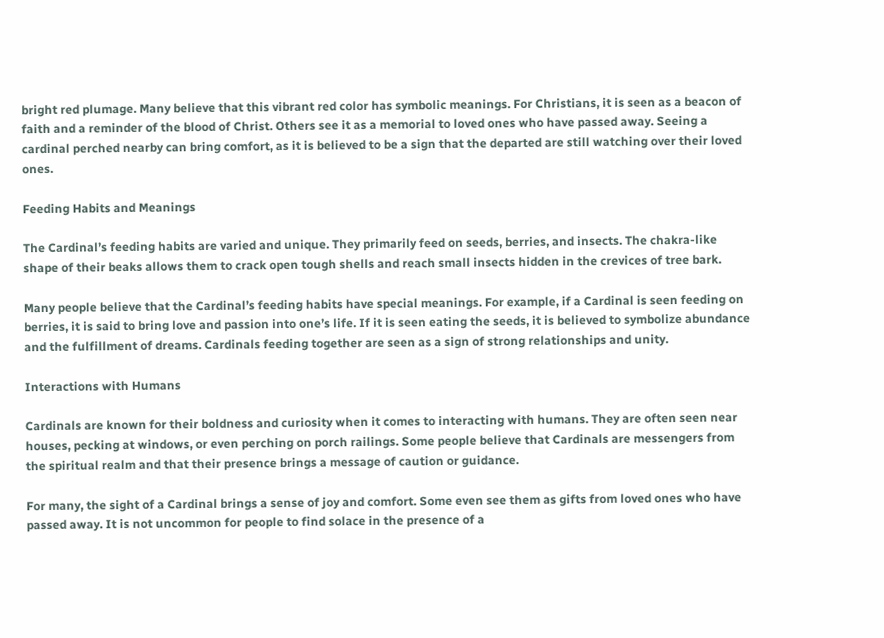bright red plumage. Many believe that this vibrant red color has symbolic meanings. For Christians, it is seen as a beacon of faith and a reminder of the blood of Christ. Others see it as a memorial to loved ones who have passed away. Seeing a cardinal perched nearby can bring comfort, as it is believed to be a sign that the departed are still watching over their loved ones.

Feeding Habits and Meanings

The Cardinal’s feeding habits are varied and unique. They primarily feed on seeds, berries, and insects. The chakra-like shape of their beaks allows them to crack open tough shells and reach small insects hidden in the crevices of tree bark.

Many people believe that the Cardinal’s feeding habits have special meanings. For example, if a Cardinal is seen feeding on berries, it is said to bring love and passion into one’s life. If it is seen eating the seeds, it is believed to symbolize abundance and the fulfillment of dreams. Cardinals feeding together are seen as a sign of strong relationships and unity.

Interactions with Humans

Cardinals are known for their boldness and curiosity when it comes to interacting with humans. They are often seen near houses, pecking at windows, or even perching on porch railings. Some people believe that Cardinals are messengers from the spiritual realm and that their presence brings a message of caution or guidance.

For many, the sight of a Cardinal brings a sense of joy and comfort. Some even see them as gifts from loved ones who have passed away. It is not uncommon for people to find solace in the presence of a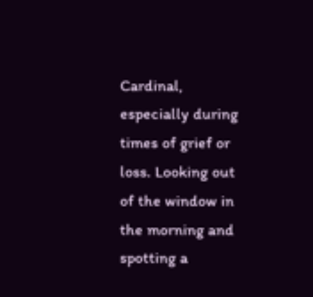Cardinal, especially during times of grief or loss. Looking out of the window in the morning and spotting a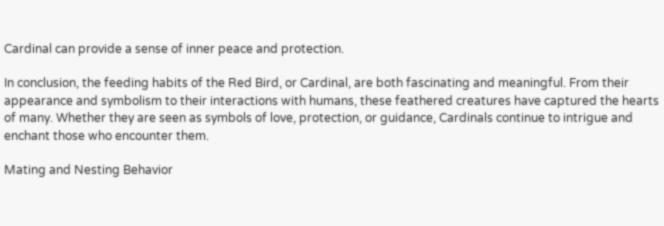Cardinal can provide a sense of inner peace and protection.

In conclusion, the feeding habits of the Red Bird, or Cardinal, are both fascinating and meaningful. From their appearance and symbolism to their interactions with humans, these feathered creatures have captured the hearts of many. Whether they are seen as symbols of love, protection, or guidance, Cardinals continue to intrigue and enchant those who encounter them.

Mating and Nesting Behavior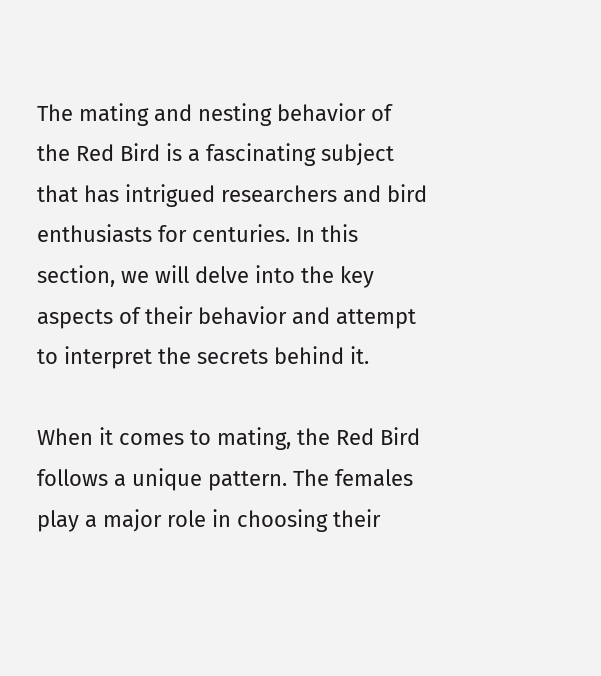The mating and nesting behavior of the Red Bird is a fascinating subject that has intrigued researchers and bird enthusiasts for centuries. In this section, we will delve into the key aspects of their behavior and attempt to interpret the secrets behind it.

When it comes to mating, the Red Bird follows a unique pattern. The females play a major role in choosing their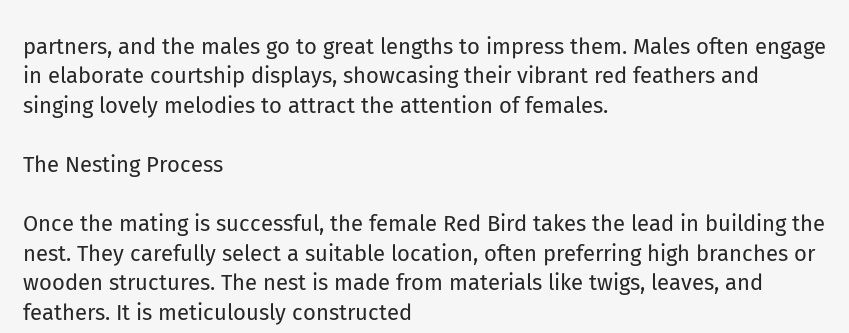partners, and the males go to great lengths to impress them. Males often engage in elaborate courtship displays, showcasing their vibrant red feathers and singing lovely melodies to attract the attention of females.

The Nesting Process

Once the mating is successful, the female Red Bird takes the lead in building the nest. They carefully select a suitable location, often preferring high branches or wooden structures. The nest is made from materials like twigs, leaves, and feathers. It is meticulously constructed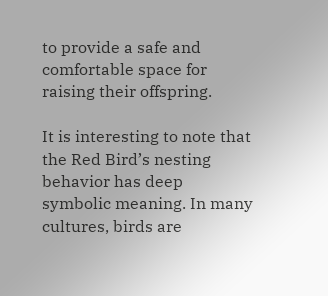to provide a safe and comfortable space for raising their offspring.

It is interesting to note that the Red Bird’s nesting behavior has deep symbolic meaning. In many cultures, birds are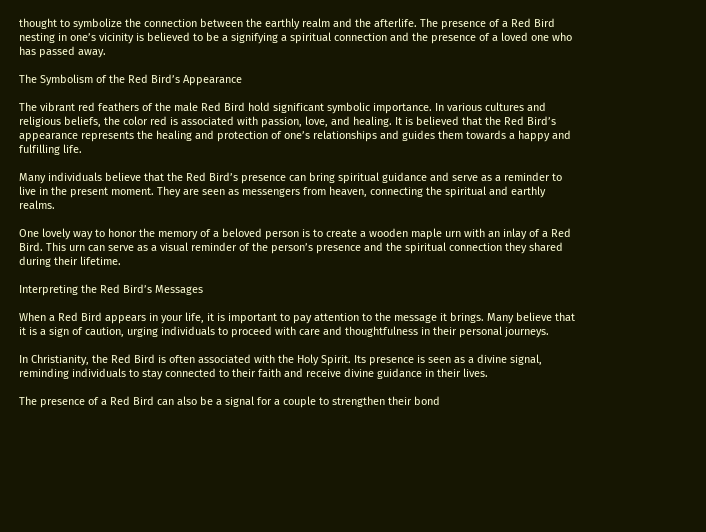thought to symbolize the connection between the earthly realm and the afterlife. The presence of a Red Bird nesting in one’s vicinity is believed to be a signifying a spiritual connection and the presence of a loved one who has passed away.

The Symbolism of the Red Bird’s Appearance

The vibrant red feathers of the male Red Bird hold significant symbolic importance. In various cultures and religious beliefs, the color red is associated with passion, love, and healing. It is believed that the Red Bird’s appearance represents the healing and protection of one’s relationships and guides them towards a happy and fulfilling life.

Many individuals believe that the Red Bird’s presence can bring spiritual guidance and serve as a reminder to live in the present moment. They are seen as messengers from heaven, connecting the spiritual and earthly realms.

One lovely way to honor the memory of a beloved person is to create a wooden maple urn with an inlay of a Red Bird. This urn can serve as a visual reminder of the person’s presence and the spiritual connection they shared during their lifetime.

Interpreting the Red Bird’s Messages

When a Red Bird appears in your life, it is important to pay attention to the message it brings. Many believe that it is a sign of caution, urging individuals to proceed with care and thoughtfulness in their personal journeys.

In Christianity, the Red Bird is often associated with the Holy Spirit. Its presence is seen as a divine signal, reminding individuals to stay connected to their faith and receive divine guidance in their lives.

The presence of a Red Bird can also be a signal for a couple to strengthen their bond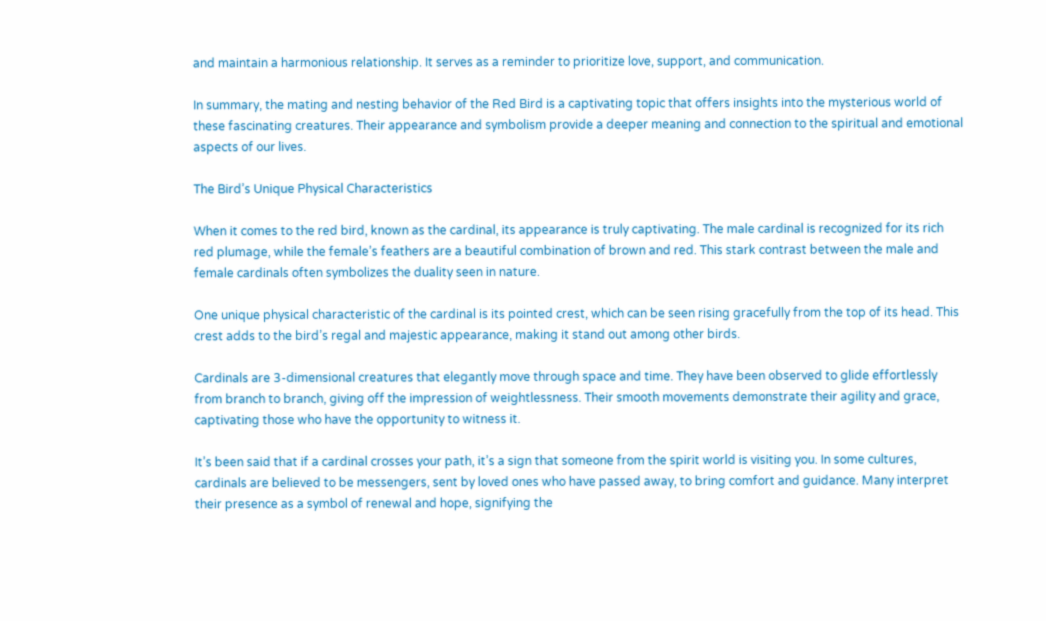and maintain a harmonious relationship. It serves as a reminder to prioritize love, support, and communication.

In summary, the mating and nesting behavior of the Red Bird is a captivating topic that offers insights into the mysterious world of these fascinating creatures. Their appearance and symbolism provide a deeper meaning and connection to the spiritual and emotional aspects of our lives.

The Bird’s Unique Physical Characteristics

When it comes to the red bird, known as the cardinal, its appearance is truly captivating. The male cardinal is recognized for its rich red plumage, while the female’s feathers are a beautiful combination of brown and red. This stark contrast between the male and female cardinals often symbolizes the duality seen in nature.

One unique physical characteristic of the cardinal is its pointed crest, which can be seen rising gracefully from the top of its head. This crest adds to the bird’s regal and majestic appearance, making it stand out among other birds.

Cardinals are 3-dimensional creatures that elegantly move through space and time. They have been observed to glide effortlessly from branch to branch, giving off the impression of weightlessness. Their smooth movements demonstrate their agility and grace, captivating those who have the opportunity to witness it.

It’s been said that if a cardinal crosses your path, it’s a sign that someone from the spirit world is visiting you. In some cultures, cardinals are believed to be messengers, sent by loved ones who have passed away, to bring comfort and guidance. Many interpret their presence as a symbol of renewal and hope, signifying the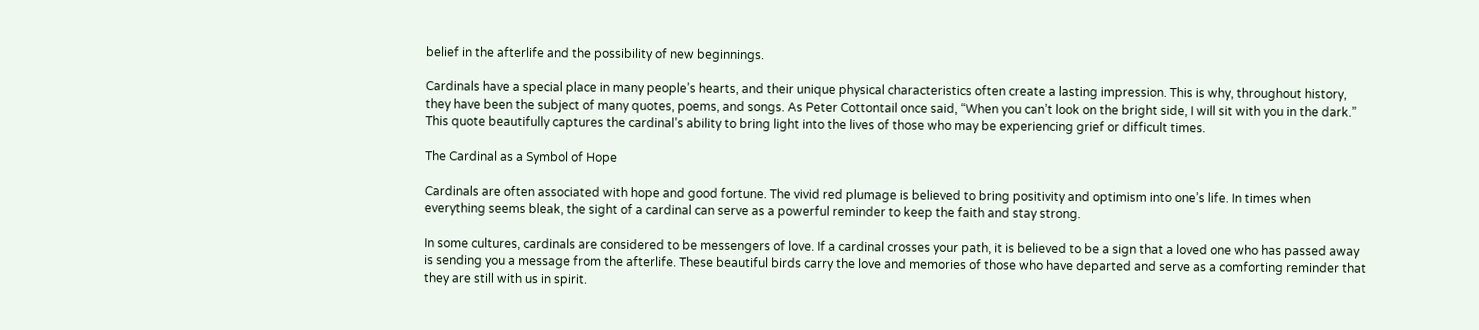belief in the afterlife and the possibility of new beginnings.

Cardinals have a special place in many people’s hearts, and their unique physical characteristics often create a lasting impression. This is why, throughout history, they have been the subject of many quotes, poems, and songs. As Peter Cottontail once said, “When you can’t look on the bright side, I will sit with you in the dark.” This quote beautifully captures the cardinal’s ability to bring light into the lives of those who may be experiencing grief or difficult times.

The Cardinal as a Symbol of Hope

Cardinals are often associated with hope and good fortune. The vivid red plumage is believed to bring positivity and optimism into one’s life. In times when everything seems bleak, the sight of a cardinal can serve as a powerful reminder to keep the faith and stay strong.

In some cultures, cardinals are considered to be messengers of love. If a cardinal crosses your path, it is believed to be a sign that a loved one who has passed away is sending you a message from the afterlife. These beautiful birds carry the love and memories of those who have departed and serve as a comforting reminder that they are still with us in spirit.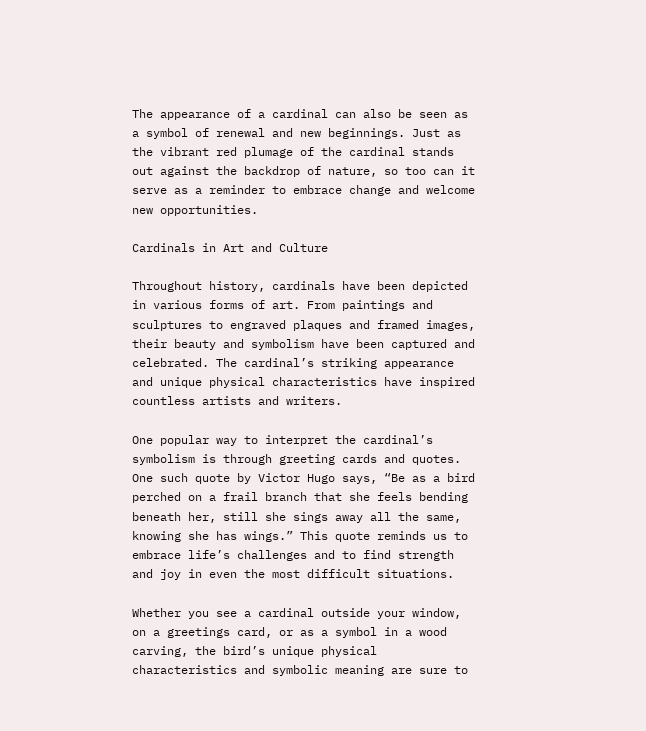The appearance of a cardinal can also be seen as a symbol of renewal and new beginnings. Just as the vibrant red plumage of the cardinal stands out against the backdrop of nature, so too can it serve as a reminder to embrace change and welcome new opportunities.

Cardinals in Art and Culture

Throughout history, cardinals have been depicted in various forms of art. From paintings and sculptures to engraved plaques and framed images, their beauty and symbolism have been captured and celebrated. The cardinal’s striking appearance and unique physical characteristics have inspired countless artists and writers.

One popular way to interpret the cardinal’s symbolism is through greeting cards and quotes. One such quote by Victor Hugo says, “Be as a bird perched on a frail branch that she feels bending beneath her, still she sings away all the same, knowing she has wings.” This quote reminds us to embrace life’s challenges and to find strength and joy in even the most difficult situations.

Whether you see a cardinal outside your window, on a greetings card, or as a symbol in a wood carving, the bird’s unique physical characteristics and symbolic meaning are sure to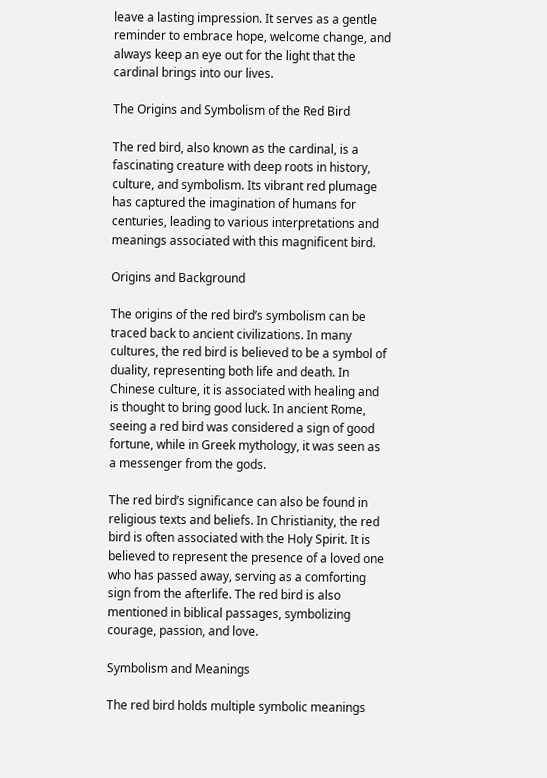leave a lasting impression. It serves as a gentle reminder to embrace hope, welcome change, and always keep an eye out for the light that the cardinal brings into our lives.

The Origins and Symbolism of the Red Bird

The red bird, also known as the cardinal, is a fascinating creature with deep roots in history, culture, and symbolism. Its vibrant red plumage has captured the imagination of humans for centuries, leading to various interpretations and meanings associated with this magnificent bird.

Origins and Background

The origins of the red bird’s symbolism can be traced back to ancient civilizations. In many cultures, the red bird is believed to be a symbol of duality, representing both life and death. In Chinese culture, it is associated with healing and is thought to bring good luck. In ancient Rome, seeing a red bird was considered a sign of good fortune, while in Greek mythology, it was seen as a messenger from the gods.

The red bird’s significance can also be found in religious texts and beliefs. In Christianity, the red bird is often associated with the Holy Spirit. It is believed to represent the presence of a loved one who has passed away, serving as a comforting sign from the afterlife. The red bird is also mentioned in biblical passages, symbolizing courage, passion, and love.

Symbolism and Meanings

The red bird holds multiple symbolic meanings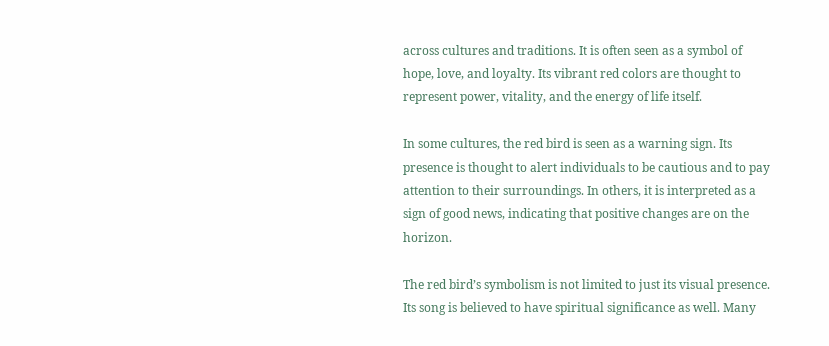across cultures and traditions. It is often seen as a symbol of hope, love, and loyalty. Its vibrant red colors are thought to represent power, vitality, and the energy of life itself.

In some cultures, the red bird is seen as a warning sign. Its presence is thought to alert individuals to be cautious and to pay attention to their surroundings. In others, it is interpreted as a sign of good news, indicating that positive changes are on the horizon.

The red bird’s symbolism is not limited to just its visual presence. Its song is believed to have spiritual significance as well. Many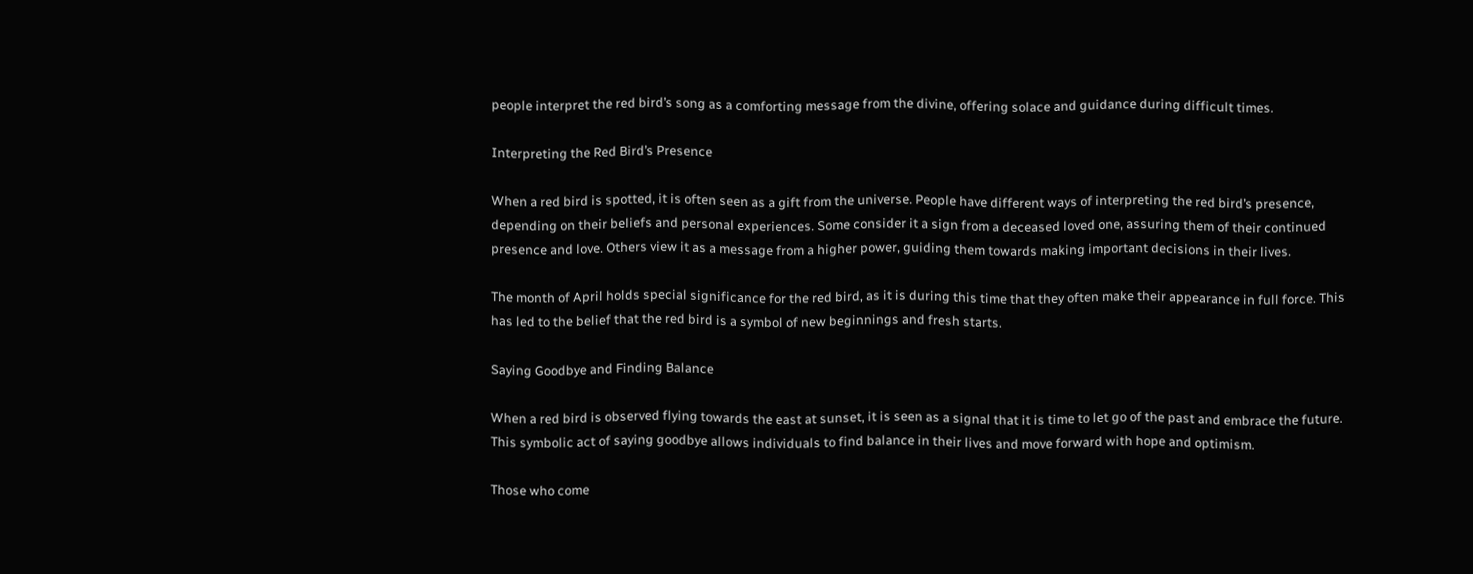people interpret the red bird’s song as a comforting message from the divine, offering solace and guidance during difficult times.

Interpreting the Red Bird’s Presence

When a red bird is spotted, it is often seen as a gift from the universe. People have different ways of interpreting the red bird’s presence, depending on their beliefs and personal experiences. Some consider it a sign from a deceased loved one, assuring them of their continued presence and love. Others view it as a message from a higher power, guiding them towards making important decisions in their lives.

The month of April holds special significance for the red bird, as it is during this time that they often make their appearance in full force. This has led to the belief that the red bird is a symbol of new beginnings and fresh starts.

Saying Goodbye and Finding Balance

When a red bird is observed flying towards the east at sunset, it is seen as a signal that it is time to let go of the past and embrace the future. This symbolic act of saying goodbye allows individuals to find balance in their lives and move forward with hope and optimism.

Those who come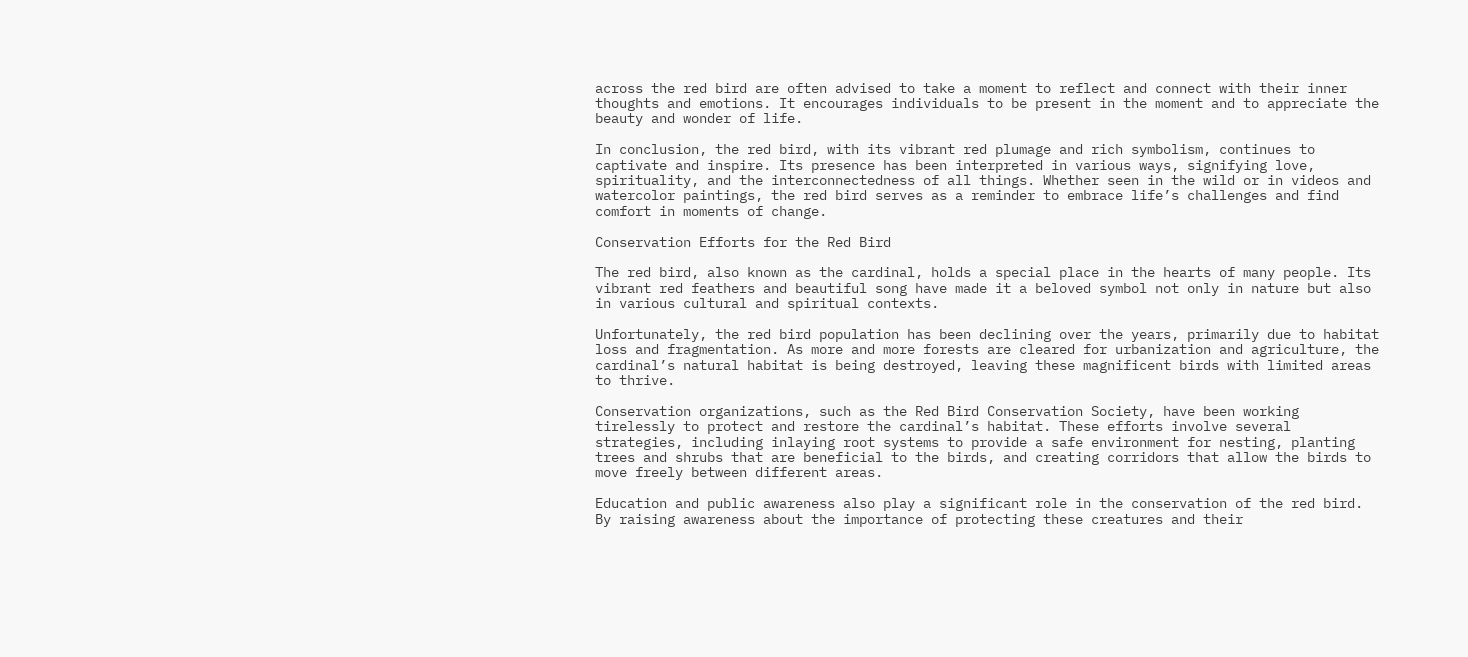across the red bird are often advised to take a moment to reflect and connect with their inner thoughts and emotions. It encourages individuals to be present in the moment and to appreciate the beauty and wonder of life.

In conclusion, the red bird, with its vibrant red plumage and rich symbolism, continues to captivate and inspire. Its presence has been interpreted in various ways, signifying love, spirituality, and the interconnectedness of all things. Whether seen in the wild or in videos and watercolor paintings, the red bird serves as a reminder to embrace life’s challenges and find comfort in moments of change.

Conservation Efforts for the Red Bird

The red bird, also known as the cardinal, holds a special place in the hearts of many people. Its vibrant red feathers and beautiful song have made it a beloved symbol not only in nature but also in various cultural and spiritual contexts.

Unfortunately, the red bird population has been declining over the years, primarily due to habitat loss and fragmentation. As more and more forests are cleared for urbanization and agriculture, the cardinal’s natural habitat is being destroyed, leaving these magnificent birds with limited areas to thrive.

Conservation organizations, such as the Red Bird Conservation Society, have been working tirelessly to protect and restore the cardinal’s habitat. These efforts involve several strategies, including inlaying root systems to provide a safe environment for nesting, planting trees and shrubs that are beneficial to the birds, and creating corridors that allow the birds to move freely between different areas.

Education and public awareness also play a significant role in the conservation of the red bird. By raising awareness about the importance of protecting these creatures and their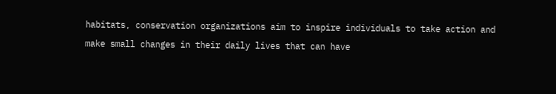habitats, conservation organizations aim to inspire individuals to take action and make small changes in their daily lives that can have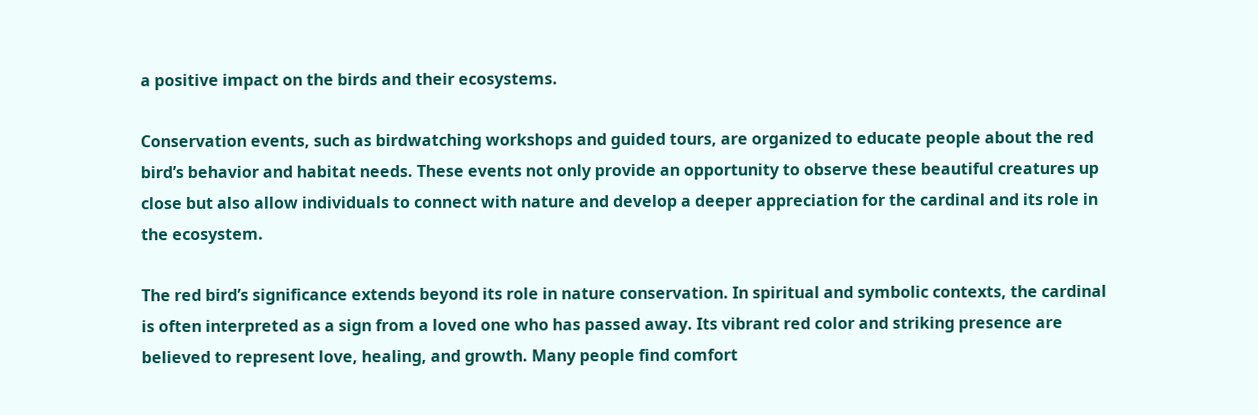a positive impact on the birds and their ecosystems.

Conservation events, such as birdwatching workshops and guided tours, are organized to educate people about the red bird’s behavior and habitat needs. These events not only provide an opportunity to observe these beautiful creatures up close but also allow individuals to connect with nature and develop a deeper appreciation for the cardinal and its role in the ecosystem.

The red bird’s significance extends beyond its role in nature conservation. In spiritual and symbolic contexts, the cardinal is often interpreted as a sign from a loved one who has passed away. Its vibrant red color and striking presence are believed to represent love, healing, and growth. Many people find comfort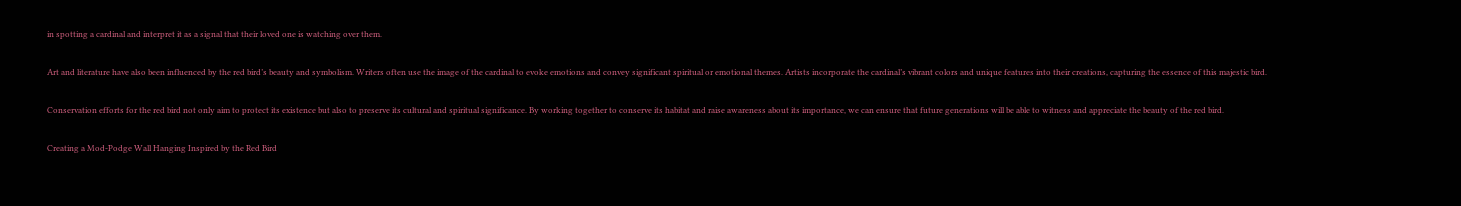in spotting a cardinal and interpret it as a signal that their loved one is watching over them.

Art and literature have also been influenced by the red bird’s beauty and symbolism. Writers often use the image of the cardinal to evoke emotions and convey significant spiritual or emotional themes. Artists incorporate the cardinal’s vibrant colors and unique features into their creations, capturing the essence of this majestic bird.

Conservation efforts for the red bird not only aim to protect its existence but also to preserve its cultural and spiritual significance. By working together to conserve its habitat and raise awareness about its importance, we can ensure that future generations will be able to witness and appreciate the beauty of the red bird.

Creating a Mod-Podge Wall Hanging Inspired by the Red Bird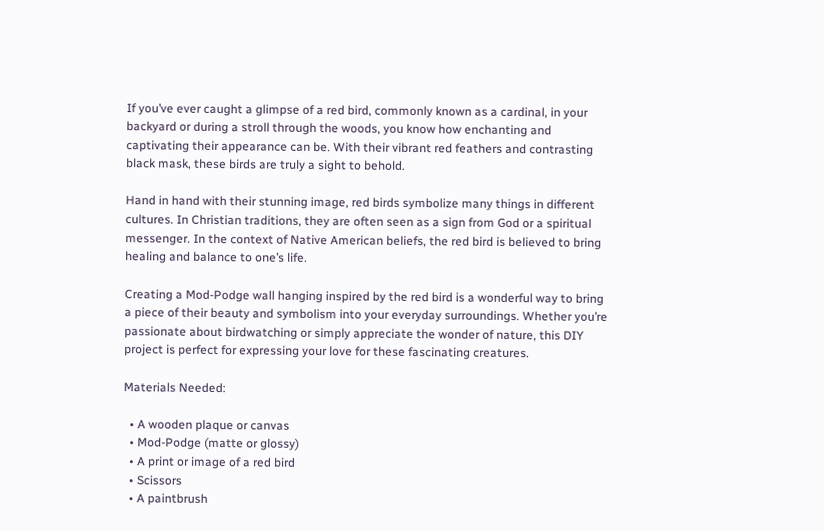If you’ve ever caught a glimpse of a red bird, commonly known as a cardinal, in your backyard or during a stroll through the woods, you know how enchanting and captivating their appearance can be. With their vibrant red feathers and contrasting black mask, these birds are truly a sight to behold.

Hand in hand with their stunning image, red birds symbolize many things in different cultures. In Christian traditions, they are often seen as a sign from God or a spiritual messenger. In the context of Native American beliefs, the red bird is believed to bring healing and balance to one’s life.

Creating a Mod-Podge wall hanging inspired by the red bird is a wonderful way to bring a piece of their beauty and symbolism into your everyday surroundings. Whether you’re passionate about birdwatching or simply appreciate the wonder of nature, this DIY project is perfect for expressing your love for these fascinating creatures.

Materials Needed:

  • A wooden plaque or canvas
  • Mod-Podge (matte or glossy)
  • A print or image of a red bird
  • Scissors
  • A paintbrush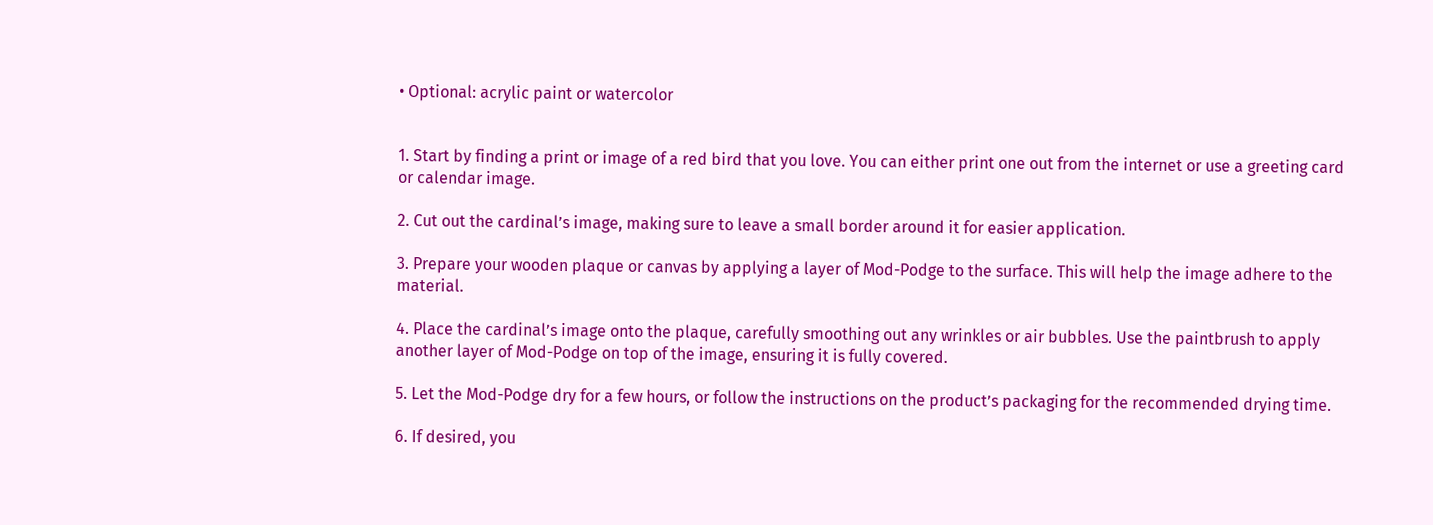• Optional: acrylic paint or watercolor


1. Start by finding a print or image of a red bird that you love. You can either print one out from the internet or use a greeting card or calendar image.

2. Cut out the cardinal’s image, making sure to leave a small border around it for easier application.

3. Prepare your wooden plaque or canvas by applying a layer of Mod-Podge to the surface. This will help the image adhere to the material.

4. Place the cardinal’s image onto the plaque, carefully smoothing out any wrinkles or air bubbles. Use the paintbrush to apply another layer of Mod-Podge on top of the image, ensuring it is fully covered.

5. Let the Mod-Podge dry for a few hours, or follow the instructions on the product’s packaging for the recommended drying time.

6. If desired, you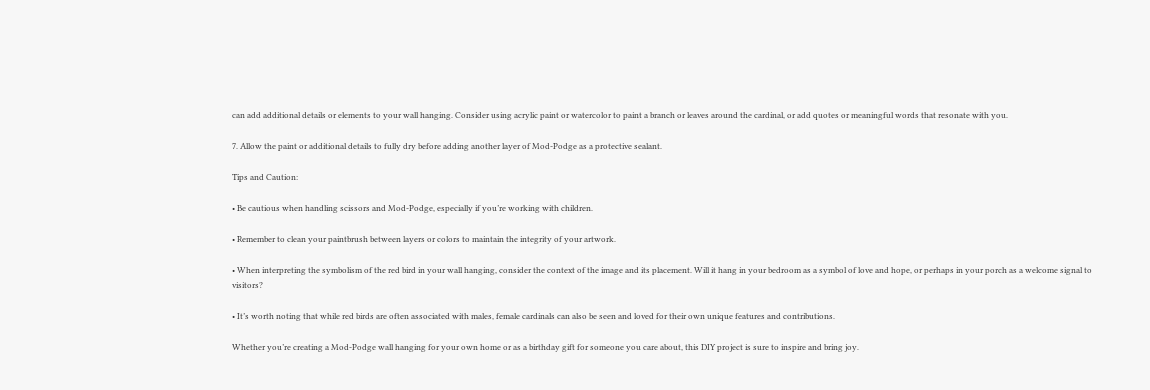can add additional details or elements to your wall hanging. Consider using acrylic paint or watercolor to paint a branch or leaves around the cardinal, or add quotes or meaningful words that resonate with you.

7. Allow the paint or additional details to fully dry before adding another layer of Mod-Podge as a protective sealant.

Tips and Caution:

• Be cautious when handling scissors and Mod-Podge, especially if you’re working with children.

• Remember to clean your paintbrush between layers or colors to maintain the integrity of your artwork.

• When interpreting the symbolism of the red bird in your wall hanging, consider the context of the image and its placement. Will it hang in your bedroom as a symbol of love and hope, or perhaps in your porch as a welcome signal to visitors?

• It’s worth noting that while red birds are often associated with males, female cardinals can also be seen and loved for their own unique features and contributions.

Whether you’re creating a Mod-Podge wall hanging for your own home or as a birthday gift for someone you care about, this DIY project is sure to inspire and bring joy.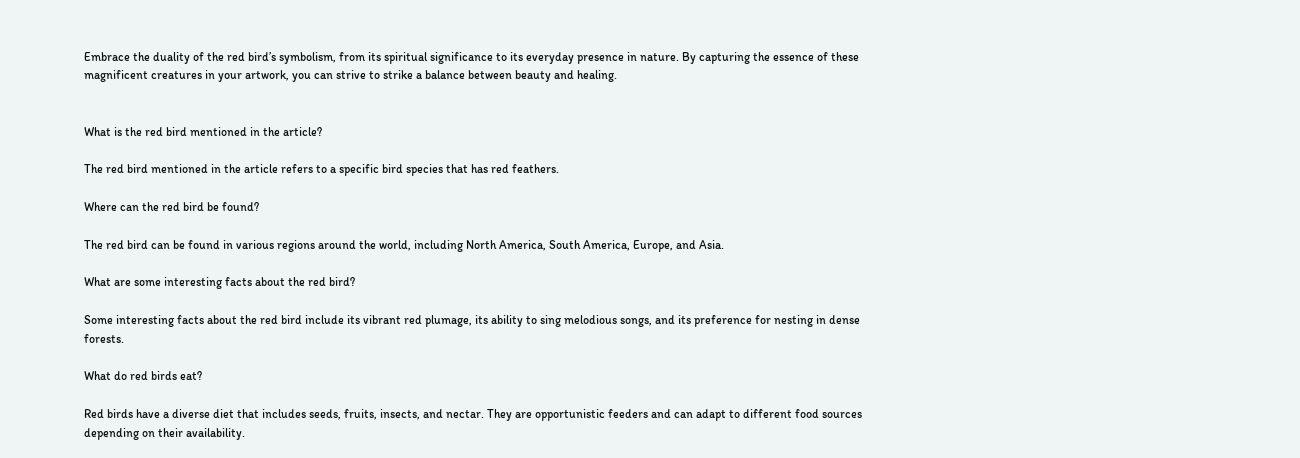Embrace the duality of the red bird’s symbolism, from its spiritual significance to its everyday presence in nature. By capturing the essence of these magnificent creatures in your artwork, you can strive to strike a balance between beauty and healing.


What is the red bird mentioned in the article?

The red bird mentioned in the article refers to a specific bird species that has red feathers.

Where can the red bird be found?

The red bird can be found in various regions around the world, including North America, South America, Europe, and Asia.

What are some interesting facts about the red bird?

Some interesting facts about the red bird include its vibrant red plumage, its ability to sing melodious songs, and its preference for nesting in dense forests.

What do red birds eat?

Red birds have a diverse diet that includes seeds, fruits, insects, and nectar. They are opportunistic feeders and can adapt to different food sources depending on their availability.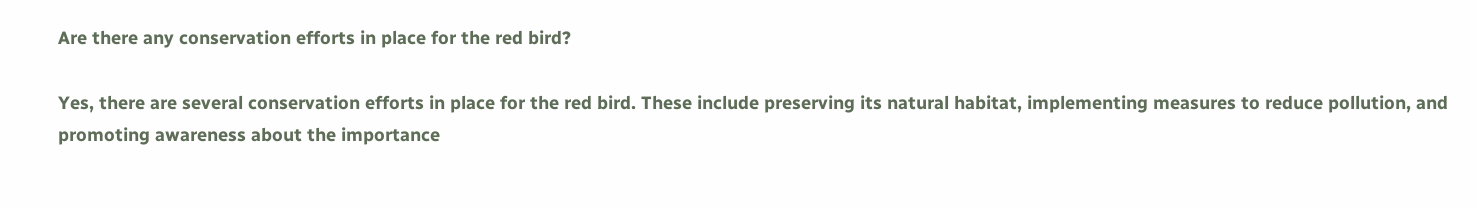Are there any conservation efforts in place for the red bird?

Yes, there are several conservation efforts in place for the red bird. These include preserving its natural habitat, implementing measures to reduce pollution, and promoting awareness about the importance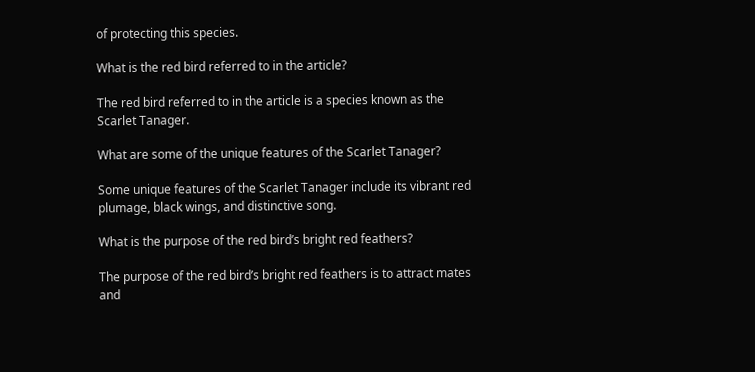of protecting this species.

What is the red bird referred to in the article?

The red bird referred to in the article is a species known as the Scarlet Tanager.

What are some of the unique features of the Scarlet Tanager?

Some unique features of the Scarlet Tanager include its vibrant red plumage, black wings, and distinctive song.

What is the purpose of the red bird’s bright red feathers?

The purpose of the red bird’s bright red feathers is to attract mates and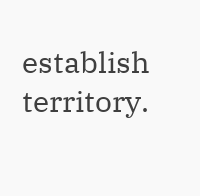establish territory.